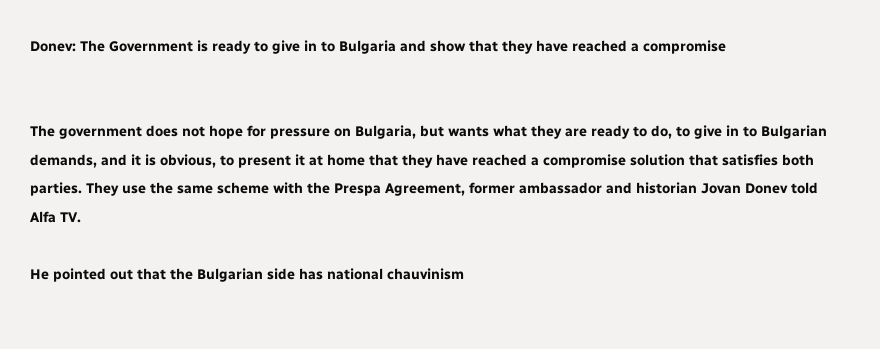Donev: The Government is ready to give in to Bulgaria and show that they have reached a compromise


The government does not hope for pressure on Bulgaria, but wants what they are ready to do, to give in to Bulgarian demands, and it is obvious, to present it at home that they have reached a compromise solution that satisfies both parties. They use the same scheme with the Prespa Agreement, former ambassador and historian Jovan Donev told Alfa TV.

He pointed out that the Bulgarian side has national chauvinism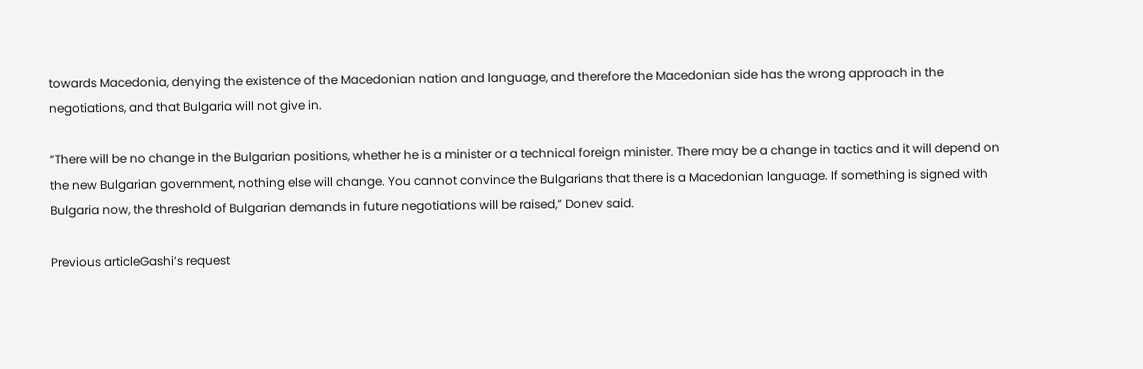towards Macedonia, denying the existence of the Macedonian nation and language, and therefore the Macedonian side has the wrong approach in the negotiations, and that Bulgaria will not give in.

“There will be no change in the Bulgarian positions, whether he is a minister or a technical foreign minister. There may be a change in tactics and it will depend on the new Bulgarian government, nothing else will change. You cannot convince the Bulgarians that there is a Macedonian language. If something is signed with Bulgaria now, the threshold of Bulgarian demands in future negotiations will be raised,” Donev said.

Previous articleGashi’s request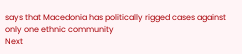says that Macedonia has politically rigged cases against only one ethnic community
Next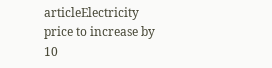articleElectricity price to increase by 10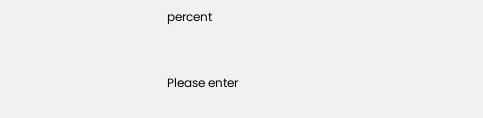percent


Please enter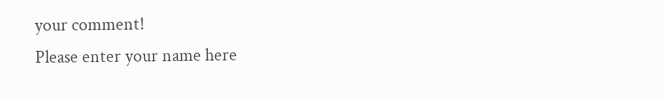your comment!
Please enter your name here